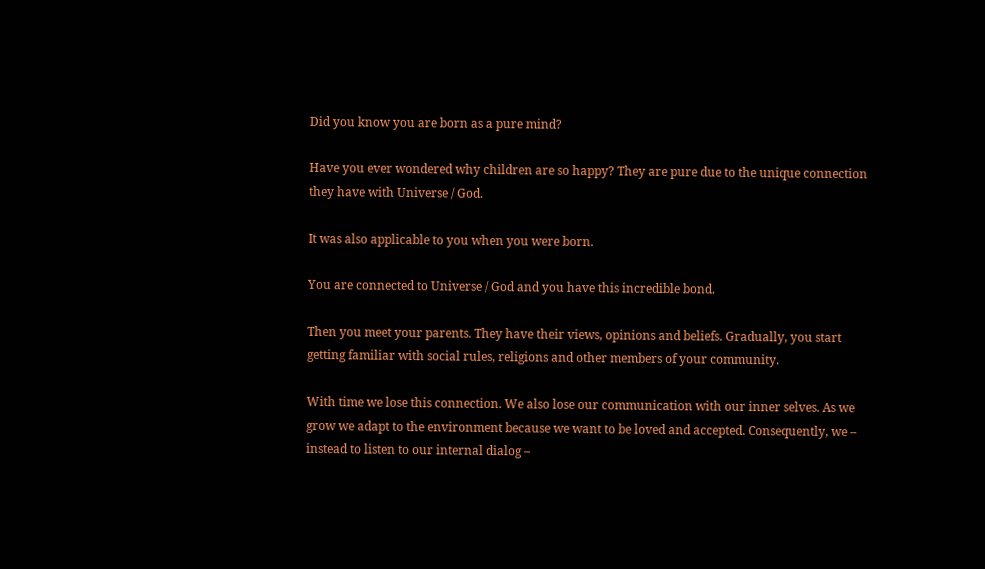Did you know you are born as a pure mind?

Have you ever wondered why children are so happy? They are pure due to the unique connection they have with Universe / God.

It was also applicable to you when you were born.

You are connected to Universe / God and you have this incredible bond.

Then you meet your parents. They have their views, opinions and beliefs. Gradually, you start getting familiar with social rules, religions and other members of your community.

With time we lose this connection. We also lose our communication with our inner selves. As we grow we adapt to the environment because we want to be loved and accepted. Consequently, we – instead to listen to our internal dialog –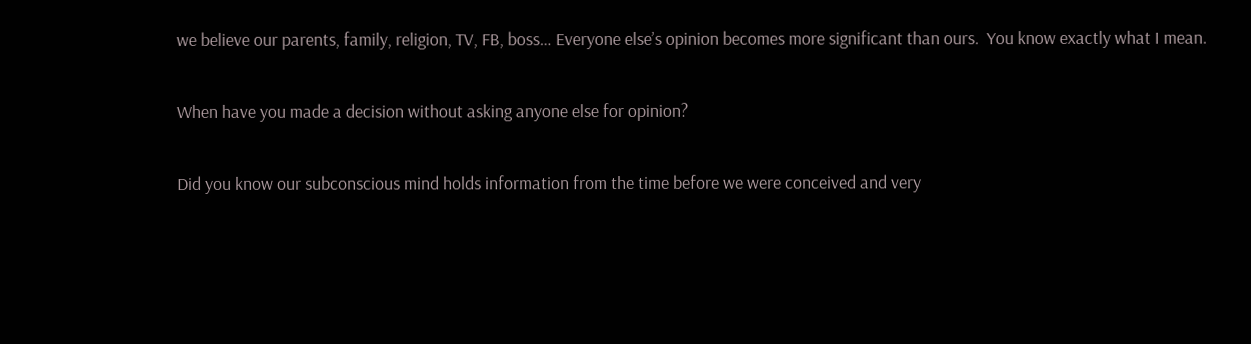we believe our parents, family, religion, TV, FB, boss… Everyone else’s opinion becomes more significant than ours.  You know exactly what I mean.

When have you made a decision without asking anyone else for opinion?

Did you know our subconscious mind holds information from the time before we were conceived and very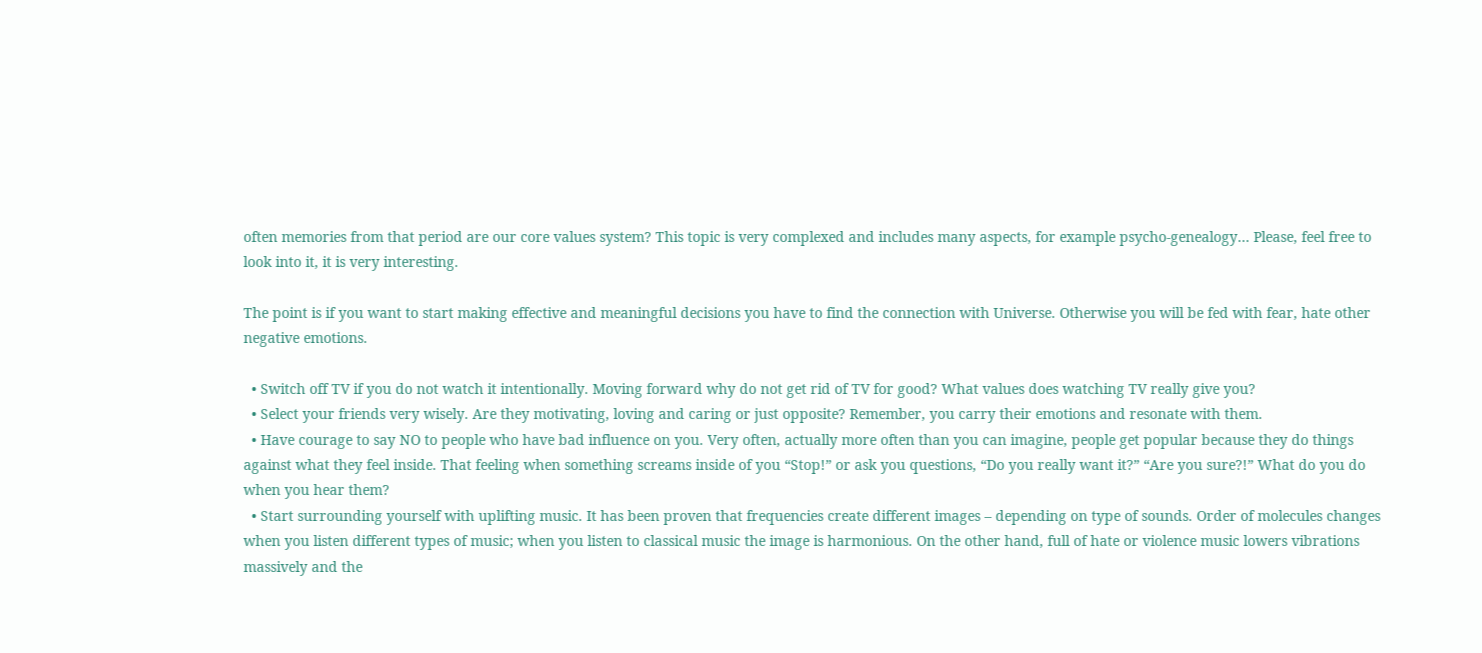often memories from that period are our core values system? This topic is very complexed and includes many aspects, for example psycho-genealogy… Please, feel free to look into it, it is very interesting.

The point is if you want to start making effective and meaningful decisions you have to find the connection with Universe. Otherwise you will be fed with fear, hate other negative emotions.

  • Switch off TV if you do not watch it intentionally. Moving forward why do not get rid of TV for good? What values does watching TV really give you?
  • Select your friends very wisely. Are they motivating, loving and caring or just opposite? Remember, you carry their emotions and resonate with them.
  • Have courage to say NO to people who have bad influence on you. Very often, actually more often than you can imagine, people get popular because they do things against what they feel inside. That feeling when something screams inside of you “Stop!” or ask you questions, “Do you really want it?” “Are you sure?!” What do you do when you hear them?
  • Start surrounding yourself with uplifting music. It has been proven that frequencies create different images – depending on type of sounds. Order of molecules changes when you listen different types of music; when you listen to classical music the image is harmonious. On the other hand, full of hate or violence music lowers vibrations massively and the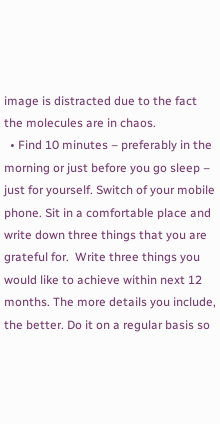image is distracted due to the fact the molecules are in chaos.
  • Find 10 minutes – preferably in the morning or just before you go sleep – just for yourself. Switch of your mobile phone. Sit in a comfortable place and write down three things that you are grateful for.  Write three things you would like to achieve within next 12 months. The more details you include, the better. Do it on a regular basis so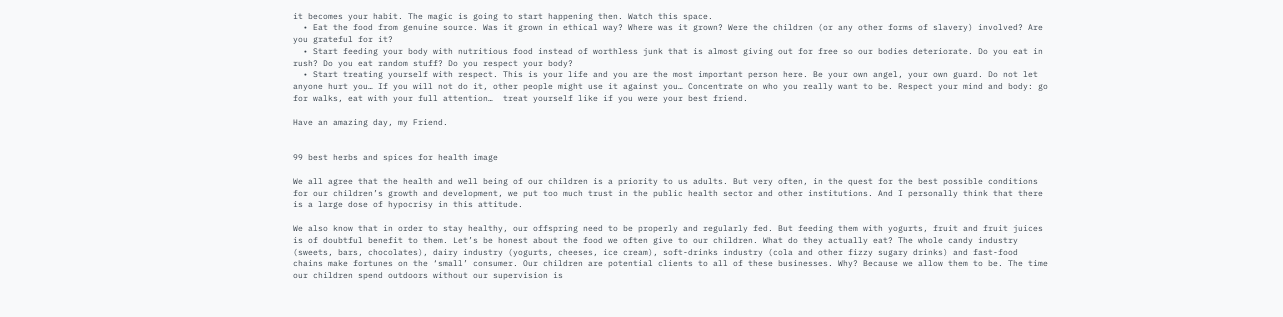it becomes your habit. The magic is going to start happening then. Watch this space.
  • Eat the food from genuine source. Was it grown in ethical way? Where was it grown? Were the children (or any other forms of slavery) involved? Are you grateful for it?
  • Start feeding your body with nutritious food instead of worthless junk that is almost giving out for free so our bodies deteriorate. Do you eat in rush? Do you eat random stuff? Do you respect your body?
  • Start treating yourself with respect. This is your life and you are the most important person here. Be your own angel, your own guard. Do not let anyone hurt you… If you will not do it, other people might use it against you… Concentrate on who you really want to be. Respect your mind and body: go for walks, eat with your full attention…  treat yourself like if you were your best friend.

Have an amazing day, my Friend.


99 best herbs and spices for health image

We all agree that the health and well being of our children is a priority to us adults. But very often, in the quest for the best possible conditions for our children’s growth and development, we put too much trust in the public health sector and other institutions. And I personally think that there is a large dose of hypocrisy in this attitude.

We also know that in order to stay healthy, our offspring need to be properly and regularly fed. But feeding them with yogurts, fruit and fruit juices is of doubtful benefit to them. Let’s be honest about the food we often give to our children. What do they actually eat? The whole candy industry (sweets, bars, chocolates), dairy industry (yogurts, cheeses, ice cream), soft-drinks industry (cola and other fizzy sugary drinks) and fast-food chains make fortunes on the ‘small’ consumer. Our children are potential clients to all of these businesses. Why? Because we allow them to be. The time our children spend outdoors without our supervision is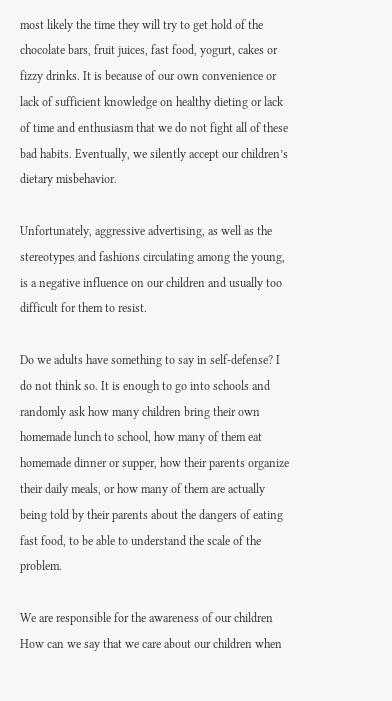most likely the time they will try to get hold of the chocolate bars, fruit juices, fast food, yogurt, cakes or fizzy drinks. It is because of our own convenience or lack of sufficient knowledge on healthy dieting or lack of time and enthusiasm that we do not fight all of these bad habits. Eventually, we silently accept our children’s dietary misbehavior.

Unfortunately, aggressive advertising, as well as the stereotypes and fashions circulating among the young, is a negative influence on our children and usually too difficult for them to resist.

Do we adults have something to say in self-defense? I do not think so. It is enough to go into schools and randomly ask how many children bring their own homemade lunch to school, how many of them eat homemade dinner or supper, how their parents organize their daily meals, or how many of them are actually being told by their parents about the dangers of eating fast food, to be able to understand the scale of the problem.

We are responsible for the awareness of our children
How can we say that we care about our children when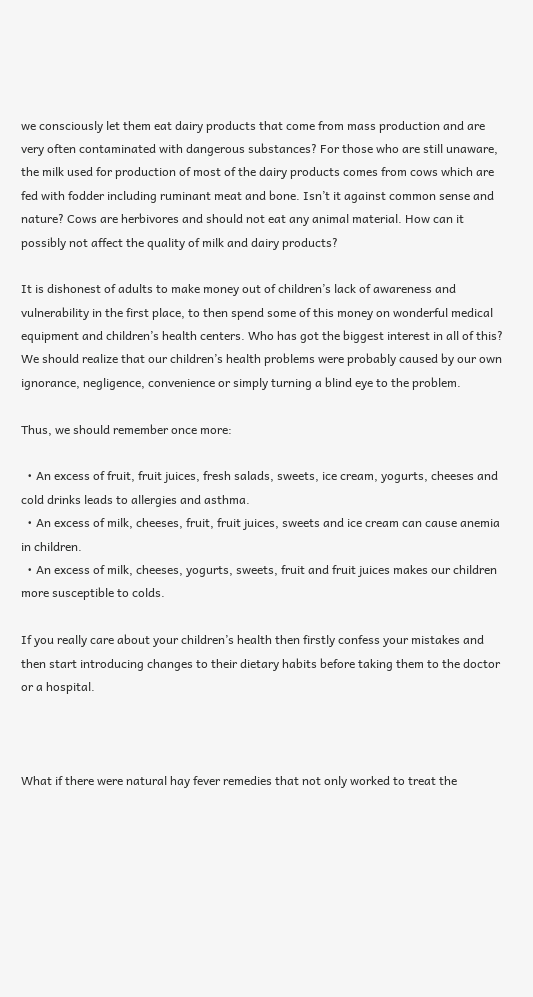we consciously let them eat dairy products that come from mass production and are very often contaminated with dangerous substances? For those who are still unaware, the milk used for production of most of the dairy products comes from cows which are fed with fodder including ruminant meat and bone. Isn’t it against common sense and nature? Cows are herbivores and should not eat any animal material. How can it possibly not affect the quality of milk and dairy products?

It is dishonest of adults to make money out of children’s lack of awareness and vulnerability in the first place, to then spend some of this money on wonderful medical equipment and children’s health centers. Who has got the biggest interest in all of this? We should realize that our children’s health problems were probably caused by our own ignorance, negligence, convenience or simply turning a blind eye to the problem.

Thus, we should remember once more:

  • An excess of fruit, fruit juices, fresh salads, sweets, ice cream, yogurts, cheeses and cold drinks leads to allergies and asthma.
  • An excess of milk, cheeses, fruit, fruit juices, sweets and ice cream can cause anemia in children.
  • An excess of milk, cheeses, yogurts, sweets, fruit and fruit juices makes our children more susceptible to colds.

If you really care about your children’s health then firstly confess your mistakes and then start introducing changes to their dietary habits before taking them to the doctor or a hospital.



What if there were natural hay fever remedies that not only worked to treat the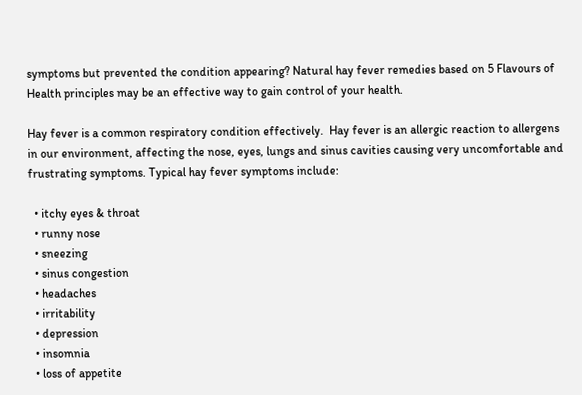symptoms but prevented the condition appearing? Natural hay fever remedies based on 5 Flavours of Health principles may be an effective way to gain control of your health.

Hay fever is a common respiratory condition effectively.  Hay fever is an allergic reaction to allergens in our environment, affecting the nose, eyes, lungs and sinus cavities causing very uncomfortable and frustrating symptoms. Typical hay fever symptoms include:

  • itchy eyes & throat
  • runny nose
  • sneezing
  • sinus congestion
  • headaches
  • irritability
  • depression
  • insomnia
  • loss of appetite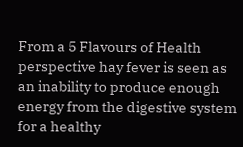From a 5 Flavours of Health perspective hay fever is seen as an inability to produce enough energy from the digestive system for a healthy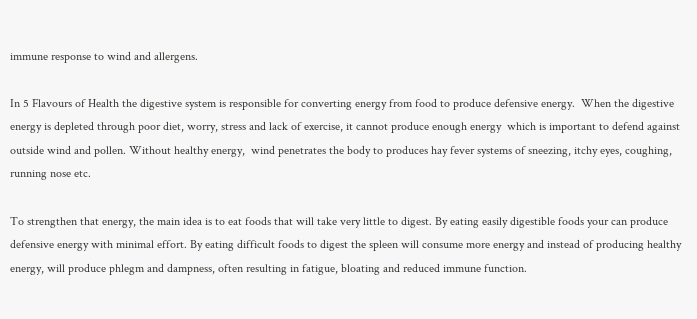immune response to wind and allergens.

In 5 Flavours of Health the digestive system is responsible for converting energy from food to produce defensive energy.  When the digestive energy is depleted through poor diet, worry, stress and lack of exercise, it cannot produce enough energy  which is important to defend against outside wind and pollen. Without healthy energy,  wind penetrates the body to produces hay fever systems of sneezing, itchy eyes, coughing, running nose etc.

To strengthen that energy, the main idea is to eat foods that will take very little to digest. By eating easily digestible foods your can produce defensive energy with minimal effort. By eating difficult foods to digest the spleen will consume more energy and instead of producing healthy energy, will produce phlegm and dampness, often resulting in fatigue, bloating and reduced immune function.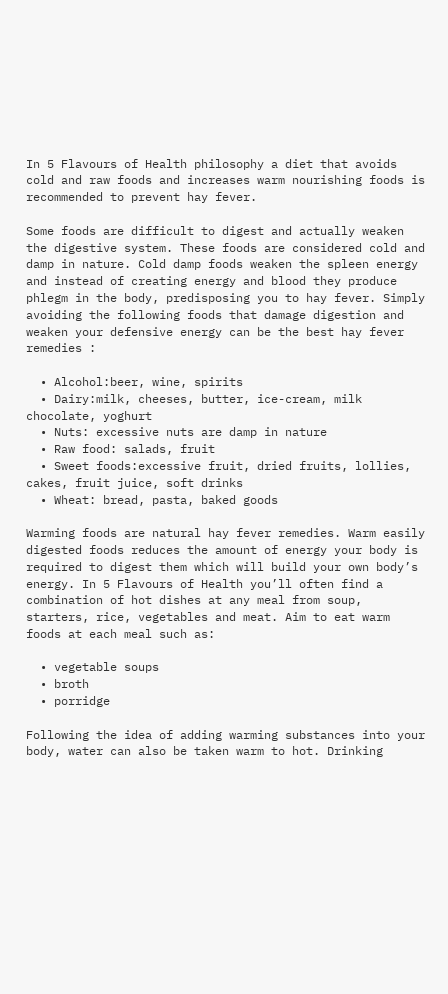In 5 Flavours of Health philosophy a diet that avoids cold and raw foods and increases warm nourishing foods is recommended to prevent hay fever.

Some foods are difficult to digest and actually weaken the digestive system. These foods are considered cold and damp in nature. Cold damp foods weaken the spleen energy and instead of creating energy and blood they produce phlegm in the body, predisposing you to hay fever. Simply avoiding the following foods that damage digestion and weaken your defensive energy can be the best hay fever remedies :

  • Alcohol:beer, wine, spirits
  • Dairy:milk, cheeses, butter, ice-cream, milk chocolate, yoghurt
  • Nuts: excessive nuts are damp in nature
  • Raw food: salads, fruit
  • Sweet foods:excessive fruit, dried fruits, lollies, cakes, fruit juice, soft drinks
  • Wheat: bread, pasta, baked goods

Warming foods are natural hay fever remedies. Warm easily digested foods reduces the amount of energy your body is required to digest them which will build your own body’s energy. In 5 Flavours of Health you’ll often find a combination of hot dishes at any meal from soup, starters, rice, vegetables and meat. Aim to eat warm foods at each meal such as:

  • vegetable soups
  • broth
  • porridge

Following the idea of adding warming substances into your body, water can also be taken warm to hot. Drinking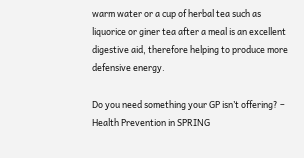warm water or a cup of herbal tea such as liquorice or giner tea after a meal is an excellent digestive aid, therefore helping to produce more defensive energy.

Do you need something your GP isn’t offering? – Health Prevention in SPRING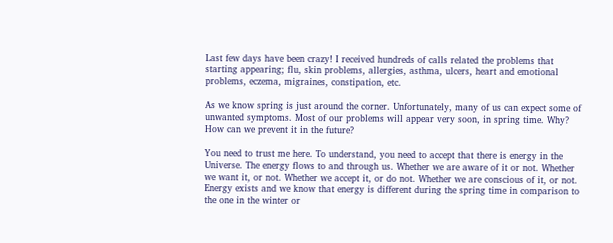Last few days have been crazy! I received hundreds of calls related the problems that starting appearing; flu, skin problems, allergies, asthma, ulcers, heart and emotional problems, eczema, migraines, constipation, etc.

As we know spring is just around the corner. Unfortunately, many of us can expect some of unwanted symptoms. Most of our problems will appear very soon, in spring time. Why? How can we prevent it in the future?

You need to trust me here. To understand, you need to accept that there is energy in the Universe. The energy flows to and through us. Whether we are aware of it or not. Whether we want it, or not. Whether we accept it, or do not. Whether we are conscious of it, or not. Energy exists and we know that energy is different during the spring time in comparison to the one in the winter or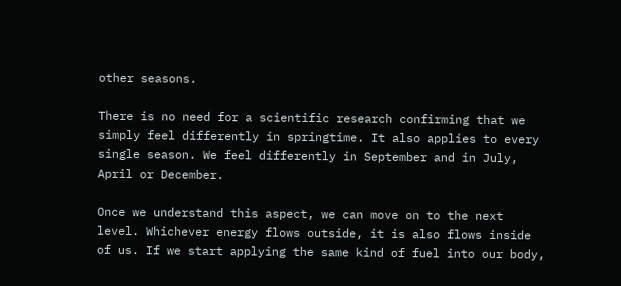other seasons.

There is no need for a scientific research confirming that we simply feel differently in springtime. It also applies to every single season. We feel differently in September and in July, April or December.

Once we understand this aspect, we can move on to the next level. Whichever energy flows outside, it is also flows inside of us. If we start applying the same kind of fuel into our body,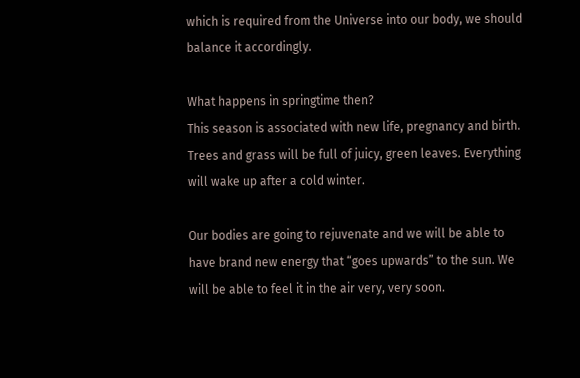which is required from the Universe into our body, we should balance it accordingly.

What happens in springtime then?
This season is associated with new life, pregnancy and birth. Trees and grass will be full of juicy, green leaves. Everything will wake up after a cold winter.

Our bodies are going to rejuvenate and we will be able to have brand new energy that “goes upwards” to the sun. We will be able to feel it in the air very, very soon.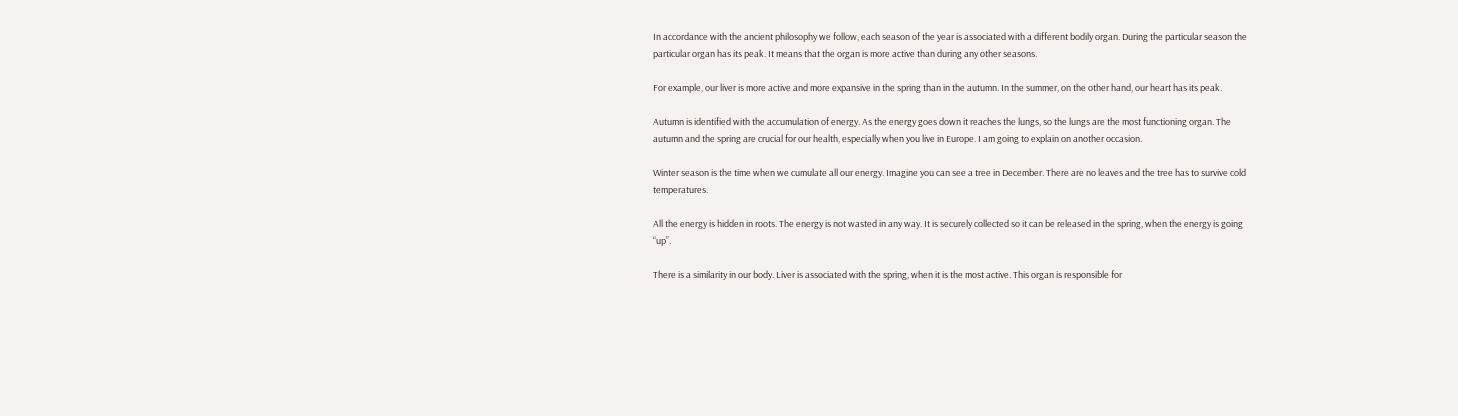In accordance with the ancient philosophy we follow, each season of the year is associated with a different bodily organ. During the particular season the particular organ has its peak. It means that the organ is more active than during any other seasons.

For example, our liver is more active and more expansive in the spring than in the autumn. In the summer, on the other hand, our heart has its peak.

Autumn is identified with the accumulation of energy. As the energy goes down it reaches the lungs, so the lungs are the most functioning organ. The autumn and the spring are crucial for our health, especially when you live in Europe. I am going to explain on another occasion.

Winter season is the time when we cumulate all our energy. Imagine you can see a tree in December. There are no leaves and the tree has to survive cold temperatures.

All the energy is hidden in roots. The energy is not wasted in any way. It is securely collected so it can be released in the spring, when the energy is going “up”.

There is a similarity in our body. Liver is associated with the spring, when it is the most active. This organ is responsible for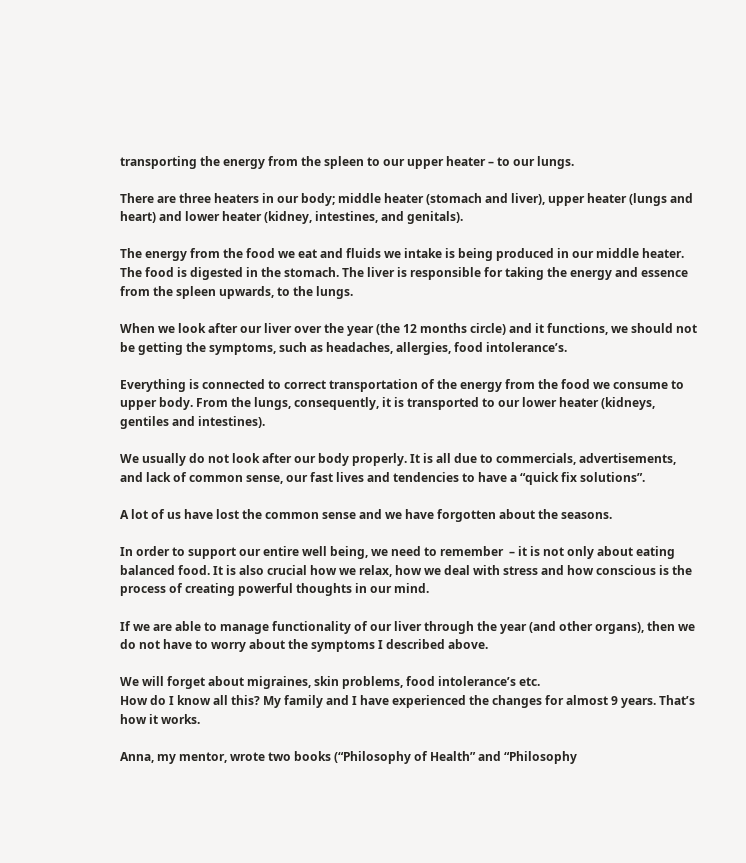transporting the energy from the spleen to our upper heater – to our lungs.

There are three heaters in our body; middle heater (stomach and liver), upper heater (lungs and heart) and lower heater (kidney, intestines, and genitals).

The energy from the food we eat and fluids we intake is being produced in our middle heater. The food is digested in the stomach. The liver is responsible for taking the energy and essence from the spleen upwards, to the lungs.

When we look after our liver over the year (the 12 months circle) and it functions, we should not be getting the symptoms, such as headaches, allergies, food intolerance’s.

Everything is connected to correct transportation of the energy from the food we consume to upper body. From the lungs, consequently, it is transported to our lower heater (kidneys, gentiles and intestines).

We usually do not look after our body properly. It is all due to commercials, advertisements, and lack of common sense, our fast lives and tendencies to have a “quick fix solutions”.

A lot of us have lost the common sense and we have forgotten about the seasons.

In order to support our entire well being, we need to remember  – it is not only about eating balanced food. It is also crucial how we relax, how we deal with stress and how conscious is the process of creating powerful thoughts in our mind.

If we are able to manage functionality of our liver through the year (and other organs), then we do not have to worry about the symptoms I described above.

We will forget about migraines, skin problems, food intolerance’s etc.
How do I know all this? My family and I have experienced the changes for almost 9 years. That’s how it works.

Anna, my mentor, wrote two books (“Philosophy of Health” and “Philosophy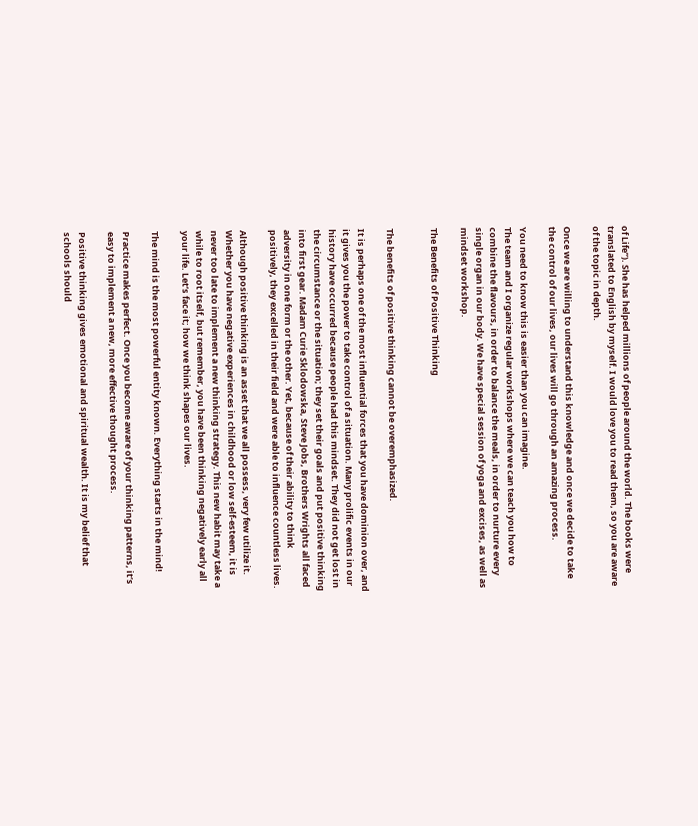of Life”). She has helped millions of people around the world. The books were translated to English by myself. I would love you to read them, so you are aware of the topic in depth.

Once we are willing to understand this knowledge and once we decide to take the control of our lives, our lives will go through an amazing process.

You need to know this is easier than you can imagine.
The team and I organize regular workshops where we can teach you how to combine the flavours, in order to balance the meals, in order to nurture every single organ in our body. We have special session of yoga and excises, as well as mindset workshop.

The Benefits of Positive Thinking


The benefits of positive thinking cannot be overemphasized.

It is perhaps one of the most influential forces that you have dominion over, and it gives you the power to take control of a situation. Many prolific events in our history have occurred because people had this mindset. They did not get lost in the circumstance or the situation; they set their goals and put positive thinking into first gear. Madam Curie Sklodowska, Steve Jobs, Brothers Wrights all faced adversity in one form or the other. Yet, because of their ability to think positively, they excelled in their field and were able to influence countless lives.

Although positive thinking is an asset that we all possess, very few utilize it. Whether you have negative experiences in childhood or low self-esteem, it is never too late to implement a new thinking strategy. This new habit may take a while to root itself, but remember, you have been thinking negatively early all your life. Let’s face it; how we think shapes our lives.

The mind is the most powerful entity known. Everything starts in the mind!

Practice makes perfect. Once you become aware of your thinking patterns, it’s easy to implement a new, more effective thought process.

Positive thinking gives emotional and spiritual wealth. It is my belief that schools should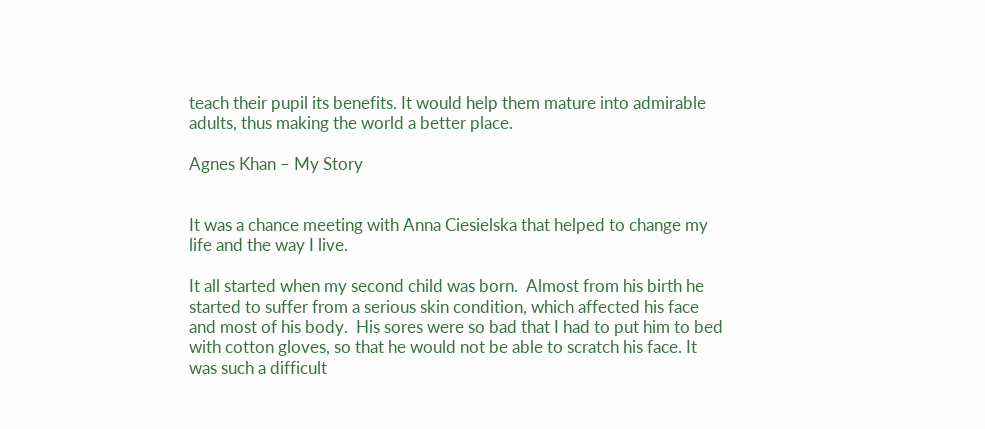teach their pupil its benefits. It would help them mature into admirable adults, thus making the world a better place.

Agnes Khan – My Story


It was a chance meeting with Anna Ciesielska that helped to change my life and the way I live.

It all started when my second child was born.  Almost from his birth he started to suffer from a serious skin condition, which affected his face and most of his body.  His sores were so bad that I had to put him to bed with cotton gloves, so that he would not be able to scratch his face. It was such a difficult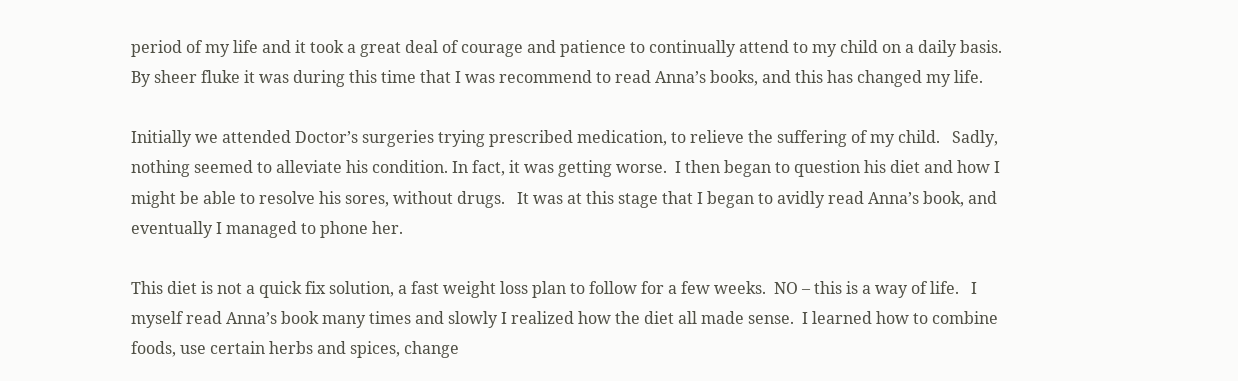period of my life and it took a great deal of courage and patience to continually attend to my child on a daily basis.  By sheer fluke it was during this time that I was recommend to read Anna’s books, and this has changed my life.

Initially we attended Doctor’s surgeries trying prescribed medication, to relieve the suffering of my child.   Sadly, nothing seemed to alleviate his condition. In fact, it was getting worse.  I then began to question his diet and how I might be able to resolve his sores, without drugs.   It was at this stage that I began to avidly read Anna’s book, and eventually I managed to phone her.

This diet is not a quick fix solution, a fast weight loss plan to follow for a few weeks.  NO – this is a way of life.   I myself read Anna’s book many times and slowly I realized how the diet all made sense.  I learned how to combine foods, use certain herbs and spices, change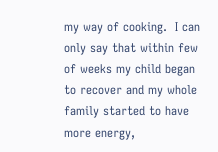my way of cooking.  I can only say that within few of weeks my child began to recover and my whole family started to have more energy,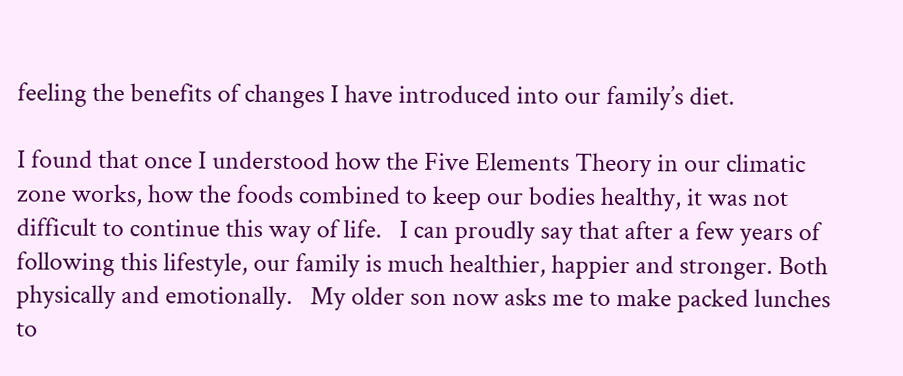feeling the benefits of changes I have introduced into our family’s diet.

I found that once I understood how the Five Elements Theory in our climatic zone works, how the foods combined to keep our bodies healthy, it was not difficult to continue this way of life.   I can proudly say that after a few years of following this lifestyle, our family is much healthier, happier and stronger. Both physically and emotionally.   My older son now asks me to make packed lunches to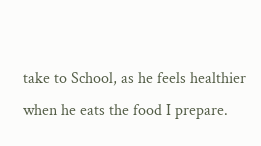take to School, as he feels healthier when he eats the food I prepare.